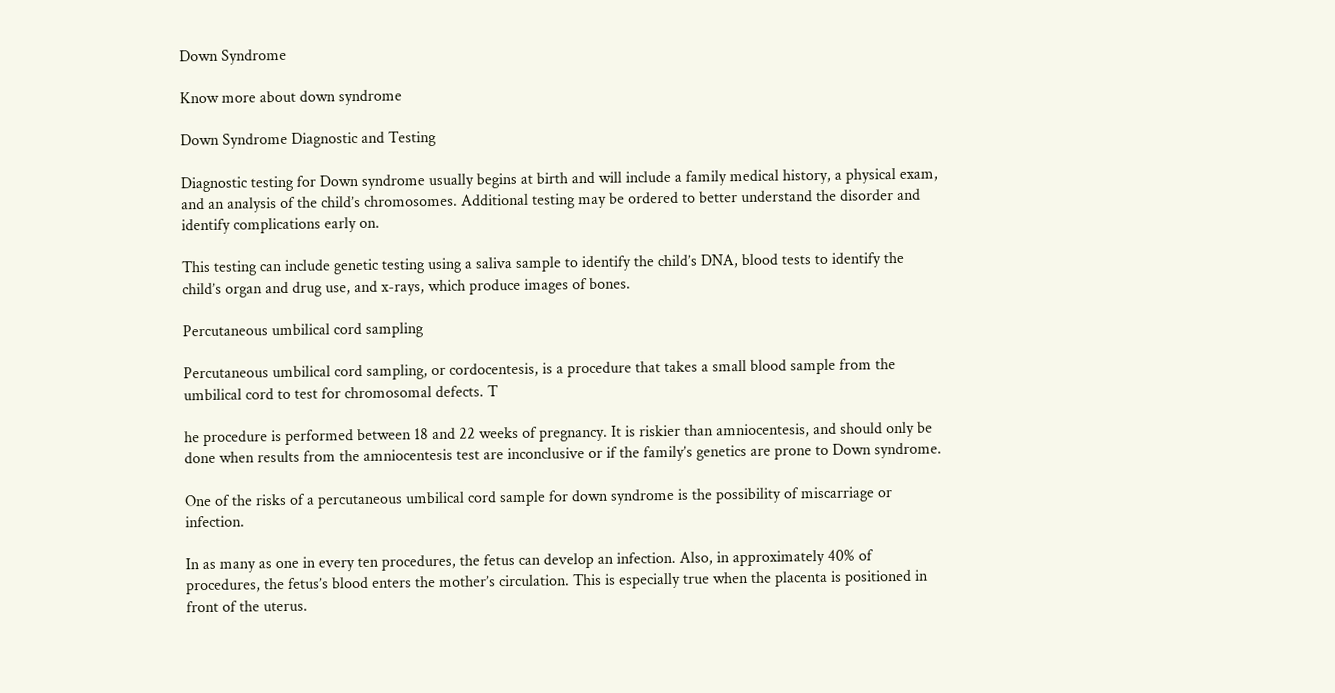Down Syndrome

Know more about down syndrome

Down Syndrome Diagnostic and Testing

Diagnostic testing for Down syndrome usually begins at birth and will include a family medical history, a physical exam, and an analysis of the child’s chromosomes. Additional testing may be ordered to better understand the disorder and identify complications early on.

This testing can include genetic testing using a saliva sample to identify the child’s DNA, blood tests to identify the child’s organ and drug use, and x-rays, which produce images of bones.

Percutaneous umbilical cord sampling

Percutaneous umbilical cord sampling, or cordocentesis, is a procedure that takes a small blood sample from the umbilical cord to test for chromosomal defects. T

he procedure is performed between 18 and 22 weeks of pregnancy. It is riskier than amniocentesis, and should only be done when results from the amniocentesis test are inconclusive or if the family’s genetics are prone to Down syndrome.

One of the risks of a percutaneous umbilical cord sample for down syndrome is the possibility of miscarriage or infection.

In as many as one in every ten procedures, the fetus can develop an infection. Also, in approximately 40% of procedures, the fetus’s blood enters the mother’s circulation. This is especially true when the placenta is positioned in front of the uterus.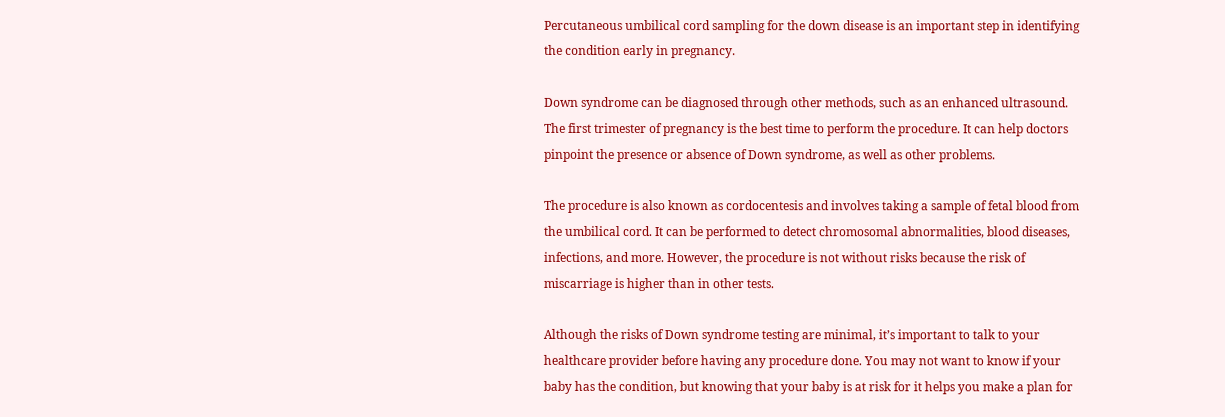Percutaneous umbilical cord sampling for the down disease is an important step in identifying the condition early in pregnancy.

Down syndrome can be diagnosed through other methods, such as an enhanced ultrasound. The first trimester of pregnancy is the best time to perform the procedure. It can help doctors pinpoint the presence or absence of Down syndrome, as well as other problems.

The procedure is also known as cordocentesis and involves taking a sample of fetal blood from the umbilical cord. It can be performed to detect chromosomal abnormalities, blood diseases, infections, and more. However, the procedure is not without risks because the risk of miscarriage is higher than in other tests.

Although the risks of Down syndrome testing are minimal, it’s important to talk to your healthcare provider before having any procedure done. You may not want to know if your baby has the condition, but knowing that your baby is at risk for it helps you make a plan for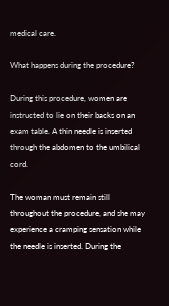medical care.

What happens during the procedure?

During this procedure, women are instructed to lie on their backs on an exam table. A thin needle is inserted through the abdomen to the umbilical cord.

The woman must remain still throughout the procedure, and she may experience a cramping sensation while the needle is inserted. During the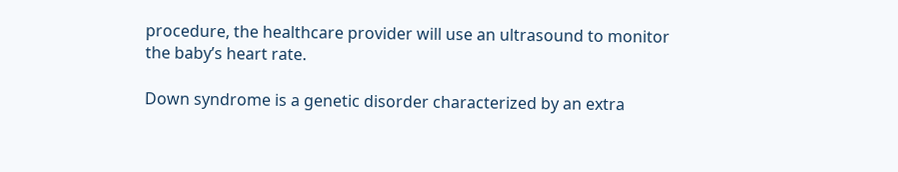procedure, the healthcare provider will use an ultrasound to monitor the baby’s heart rate.

Down syndrome is a genetic disorder characterized by an extra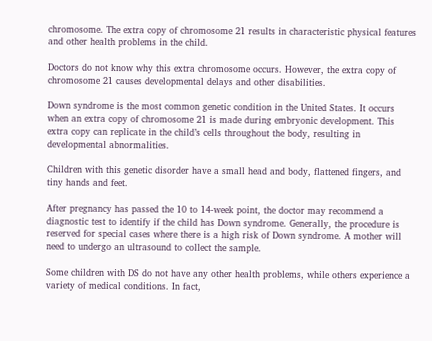chromosome. The extra copy of chromosome 21 results in characteristic physical features and other health problems in the child.

Doctors do not know why this extra chromosome occurs. However, the extra copy of chromosome 21 causes developmental delays and other disabilities.

Down syndrome is the most common genetic condition in the United States. It occurs when an extra copy of chromosome 21 is made during embryonic development. This extra copy can replicate in the child’s cells throughout the body, resulting in developmental abnormalities.

Children with this genetic disorder have a small head and body, flattened fingers, and tiny hands and feet.

After pregnancy has passed the 10 to 14-week point, the doctor may recommend a diagnostic test to identify if the child has Down syndrome. Generally, the procedure is reserved for special cases where there is a high risk of Down syndrome. A mother will need to undergo an ultrasound to collect the sample.

Some children with DS do not have any other health problems, while others experience a variety of medical conditions. In fact,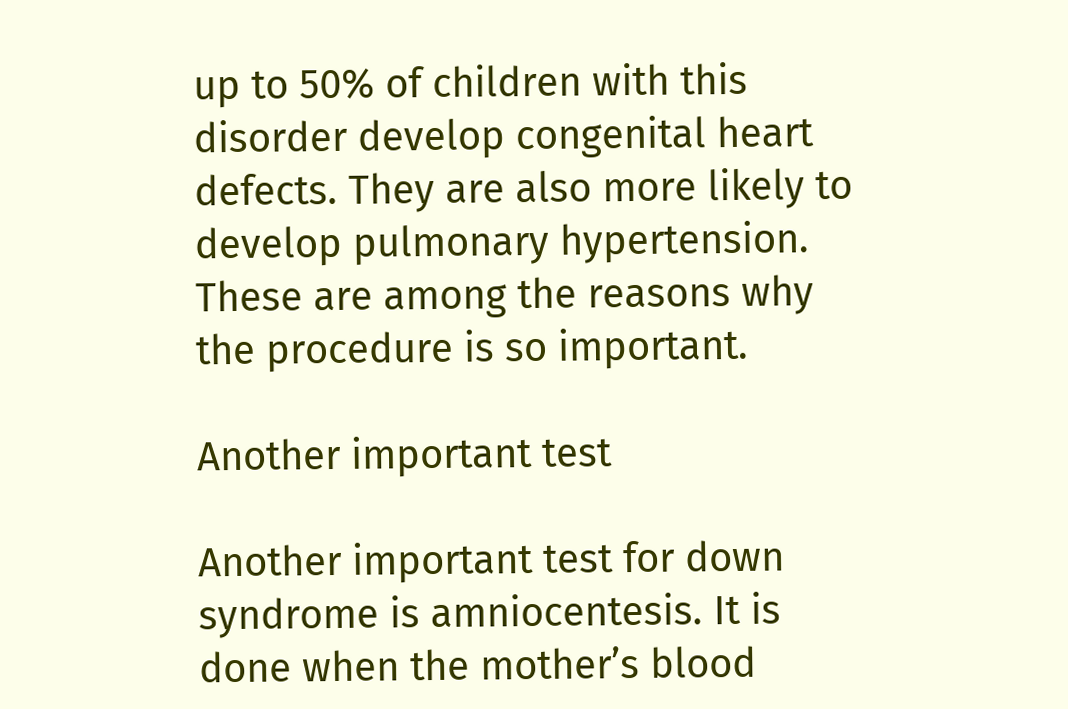up to 50% of children with this disorder develop congenital heart defects. They are also more likely to develop pulmonary hypertension. These are among the reasons why the procedure is so important.

Another important test

Another important test for down syndrome is amniocentesis. It is done when the mother’s blood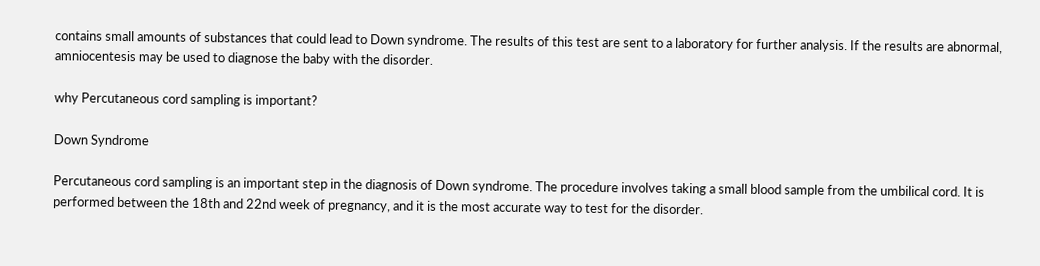contains small amounts of substances that could lead to Down syndrome. The results of this test are sent to a laboratory for further analysis. If the results are abnormal, amniocentesis may be used to diagnose the baby with the disorder.

why Percutaneous cord sampling is important?

Down Syndrome

Percutaneous cord sampling is an important step in the diagnosis of Down syndrome. The procedure involves taking a small blood sample from the umbilical cord. It is performed between the 18th and 22nd week of pregnancy, and it is the most accurate way to test for the disorder.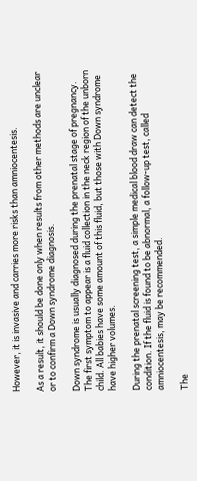However, it is invasive and carries more risks than amniocentesis.

As a result, it should be done only when results from other methods are unclear or to confirm a Down syndrome diagnosis.

Down syndrome is usually diagnosed during the prenatal stage of pregnancy. The first symptom to appear is a fluid collection in the neck region of the unborn child. All babies have some amount of this fluid, but those with Down syndrome have higher volumes.

During the prenatal screening test, a simple medical blood draw can detect the condition. If the fluid is found to be abnormal, a follow-up test, called amniocentesis, may be recommended.

The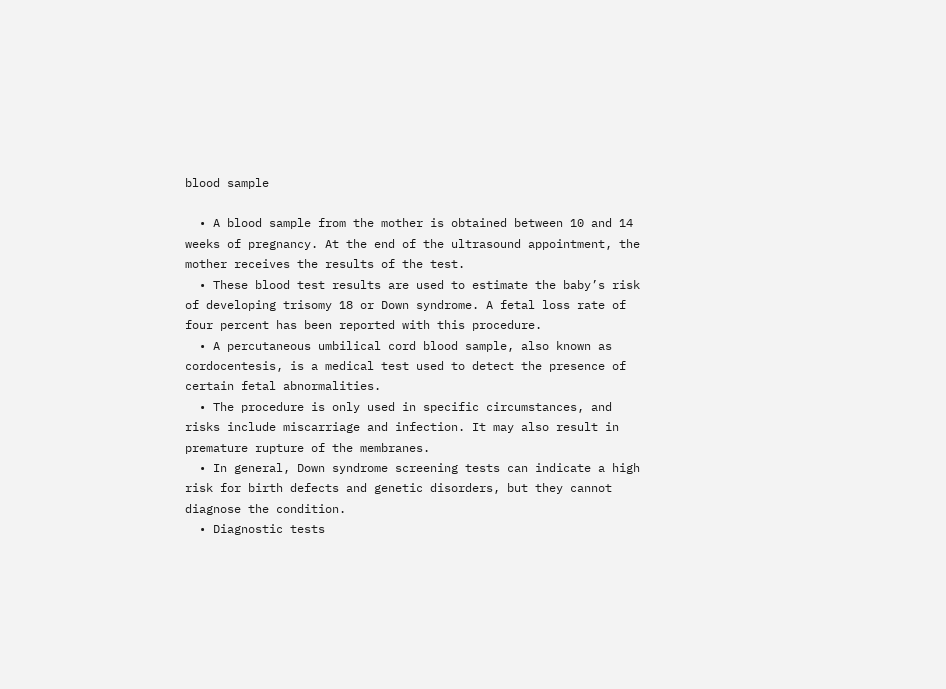blood sample

  • A blood sample from the mother is obtained between 10 and 14 weeks of pregnancy. At the end of the ultrasound appointment, the mother receives the results of the test.
  • These blood test results are used to estimate the baby’s risk of developing trisomy 18 or Down syndrome. A fetal loss rate of four percent has been reported with this procedure.
  • A percutaneous umbilical cord blood sample, also known as cordocentesis, is a medical test used to detect the presence of certain fetal abnormalities.
  • The procedure is only used in specific circumstances, and risks include miscarriage and infection. It may also result in premature rupture of the membranes.
  • In general, Down syndrome screening tests can indicate a high risk for birth defects and genetic disorders, but they cannot diagnose the condition.
  • Diagnostic tests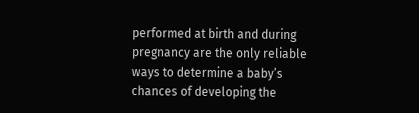performed at birth and during pregnancy are the only reliable ways to determine a baby’s chances of developing the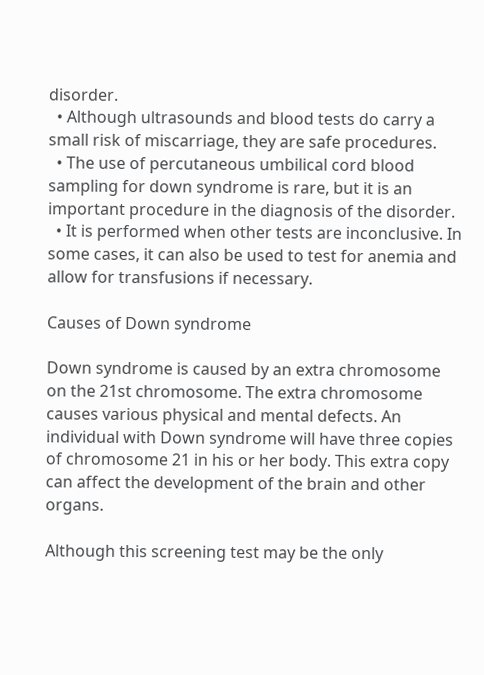disorder.
  • Although ultrasounds and blood tests do carry a small risk of miscarriage, they are safe procedures.
  • The use of percutaneous umbilical cord blood sampling for down syndrome is rare, but it is an important procedure in the diagnosis of the disorder.
  • It is performed when other tests are inconclusive. In some cases, it can also be used to test for anemia and allow for transfusions if necessary.

Causes of Down syndrome

Down syndrome is caused by an extra chromosome on the 21st chromosome. The extra chromosome causes various physical and mental defects. An individual with Down syndrome will have three copies of chromosome 21 in his or her body. This extra copy can affect the development of the brain and other organs.

Although this screening test may be the only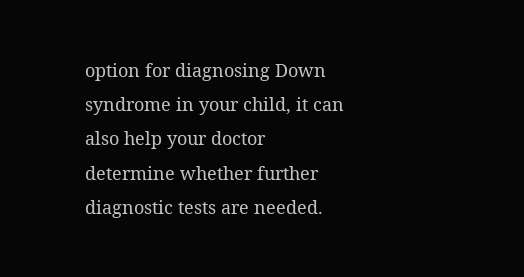option for diagnosing Down syndrome in your child, it can also help your doctor determine whether further diagnostic tests are needed.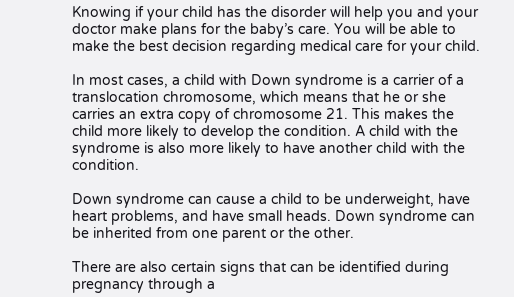Knowing if your child has the disorder will help you and your doctor make plans for the baby’s care. You will be able to make the best decision regarding medical care for your child.

In most cases, a child with Down syndrome is a carrier of a translocation chromosome, which means that he or she carries an extra copy of chromosome 21. This makes the child more likely to develop the condition. A child with the syndrome is also more likely to have another child with the condition.

Down syndrome can cause a child to be underweight, have heart problems, and have small heads. Down syndrome can be inherited from one parent or the other.

There are also certain signs that can be identified during pregnancy through a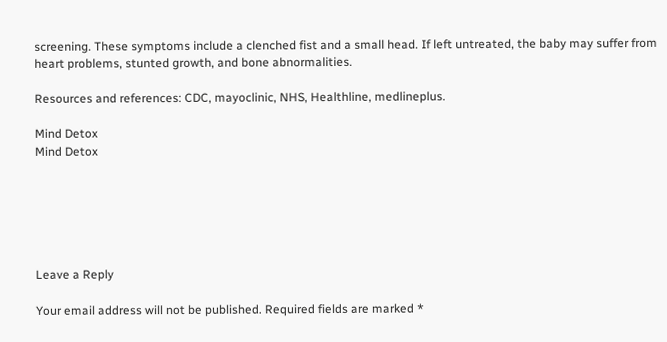screening. These symptoms include a clenched fist and a small head. If left untreated, the baby may suffer from heart problems, stunted growth, and bone abnormalities.

Resources and references: CDC, mayoclinic, NHS, Healthline, medlineplus.

Mind Detox
Mind Detox






Leave a Reply

Your email address will not be published. Required fields are marked *